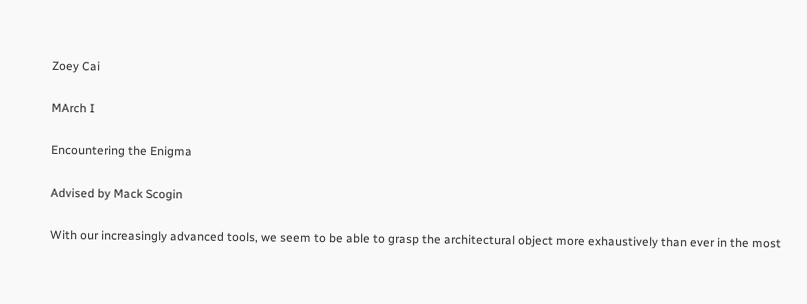Zoey Cai

MArch I

Encountering the Enigma

Advised by Mack Scogin

With our increasingly advanced tools, we seem to be able to grasp the architectural object more exhaustively than ever in the most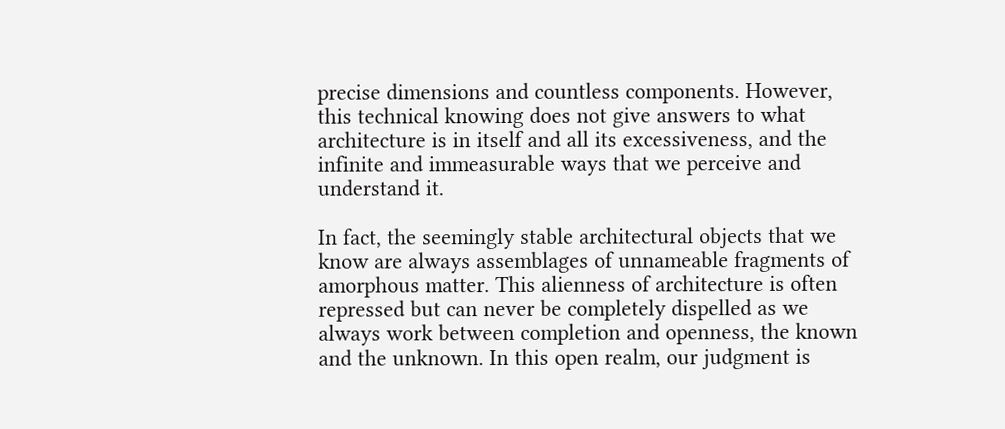precise dimensions and countless components. However, this technical knowing does not give answers to what architecture is in itself and all its excessiveness, and the infinite and immeasurable ways that we perceive and understand it.

In fact, the seemingly stable architectural objects that we know are always assemblages of unnameable fragments of amorphous matter. This alienness of architecture is often repressed but can never be completely dispelled as we always work between completion and openness, the known and the unknown. In this open realm, our judgment is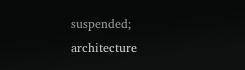suspended; architecture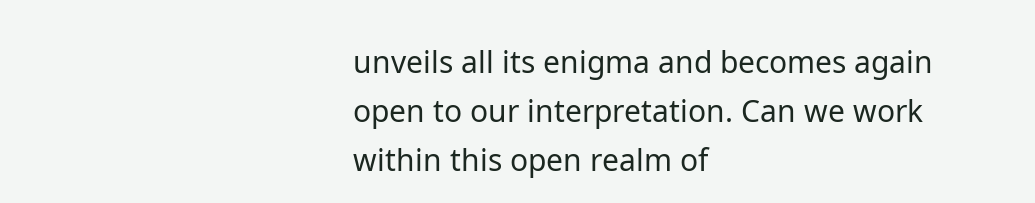unveils all its enigma and becomes again open to our interpretation. Can we work within this open realm of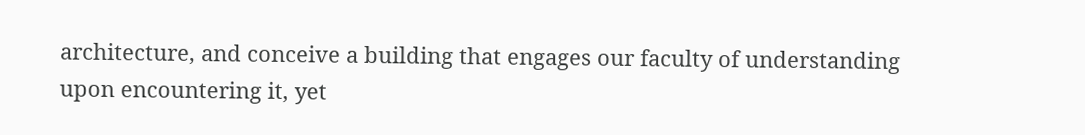architecture, and conceive a building that engages our faculty of understanding upon encountering it, yet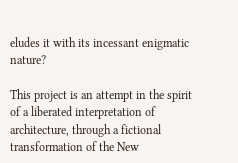eludes it with its incessant enigmatic nature?

This project is an attempt in the spirit of a liberated interpretation of architecture, through a fictional transformation of the New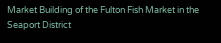Market Building of the Fulton Fish Market in the Seaport District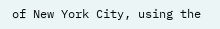of New York City, using the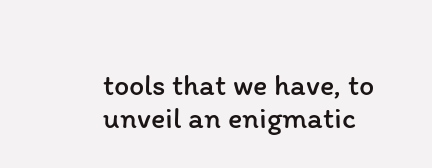tools that we have, to unveil an enigmatic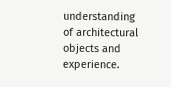understanding of architectural objects and experience.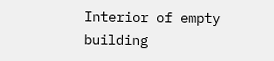Interior of empty building